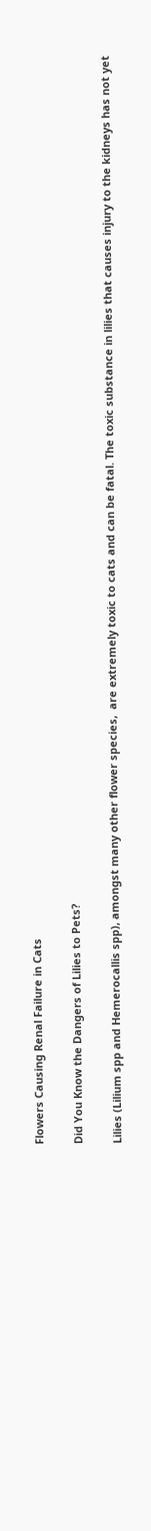Flowers Causing Renal Failure in Cats

Did You Know the Dangers of Lilies to Pets?

Lilies (Lilium spp and Hemerocallis spp), amongst many other flower species,  are extremely toxic to cats and can be fatal. The toxic substance in lilies that causes injury to the kidneys has not yet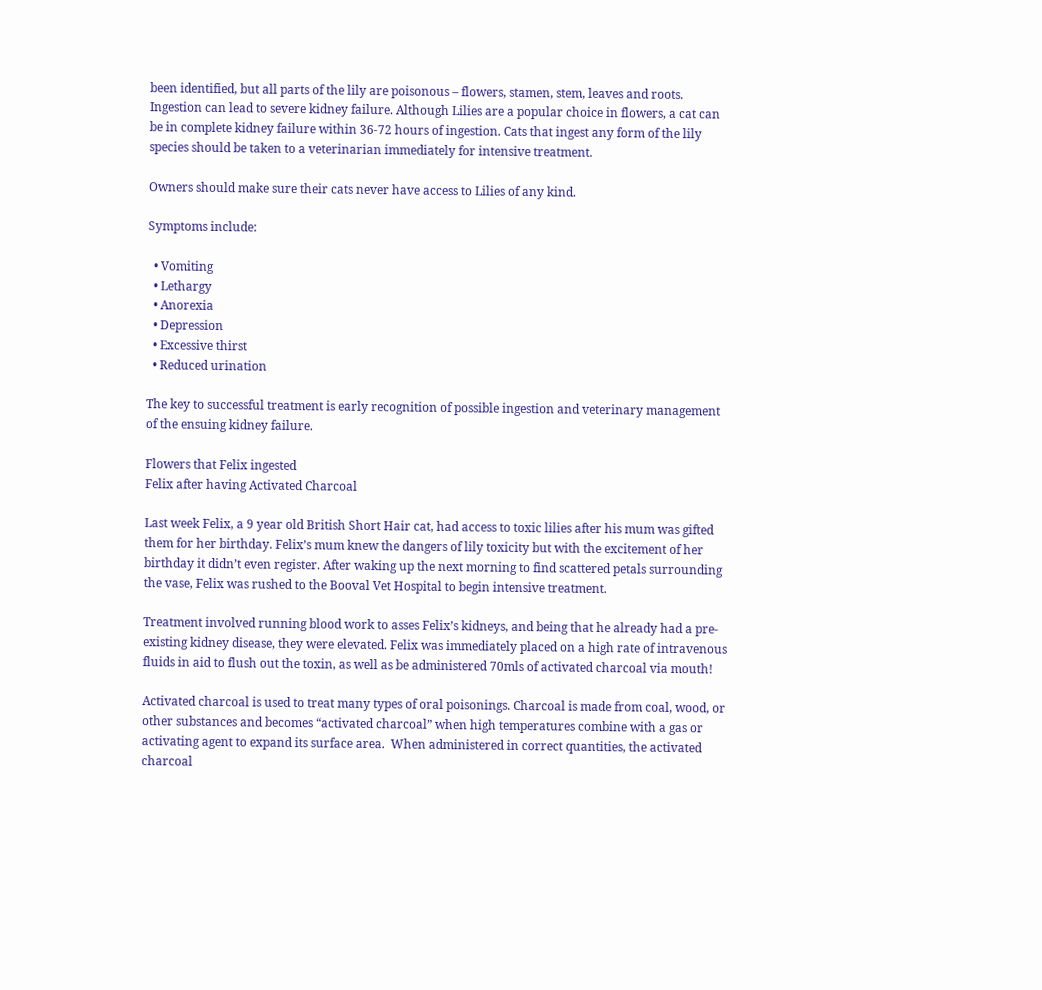been identified, but all parts of the lily are poisonous – flowers, stamen, stem, leaves and roots. Ingestion can lead to severe kidney failure. Although Lilies are a popular choice in flowers, a cat can be in complete kidney failure within 36-72 hours of ingestion. Cats that ingest any form of the lily species should be taken to a veterinarian immediately for intensive treatment.

Owners should make sure their cats never have access to Lilies of any kind.

Symptoms include:

  • Vomiting
  • Lethargy
  • Anorexia
  • Depression
  • Excessive thirst
  • Reduced urination

The key to successful treatment is early recognition of possible ingestion and veterinary management of the ensuing kidney failure.

Flowers that Felix ingested
Felix after having Activated Charcoal

Last week Felix, a 9 year old British Short Hair cat, had access to toxic lilies after his mum was gifted them for her birthday. Felix’s mum knew the dangers of lily toxicity but with the excitement of her birthday it didn’t even register. After waking up the next morning to find scattered petals surrounding the vase, Felix was rushed to the Booval Vet Hospital to begin intensive treatment.

Treatment involved running blood work to asses Felix’s kidneys, and being that he already had a pre-existing kidney disease, they were elevated. Felix was immediately placed on a high rate of intravenous fluids in aid to flush out the toxin, as well as be administered 70mls of activated charcoal via mouth!

Activated charcoal is used to treat many types of oral poisonings. Charcoal is made from coal, wood, or other substances and becomes “activated charcoal” when high temperatures combine with a gas or activating agent to expand its surface area.  When administered in correct quantities, the activated charcoal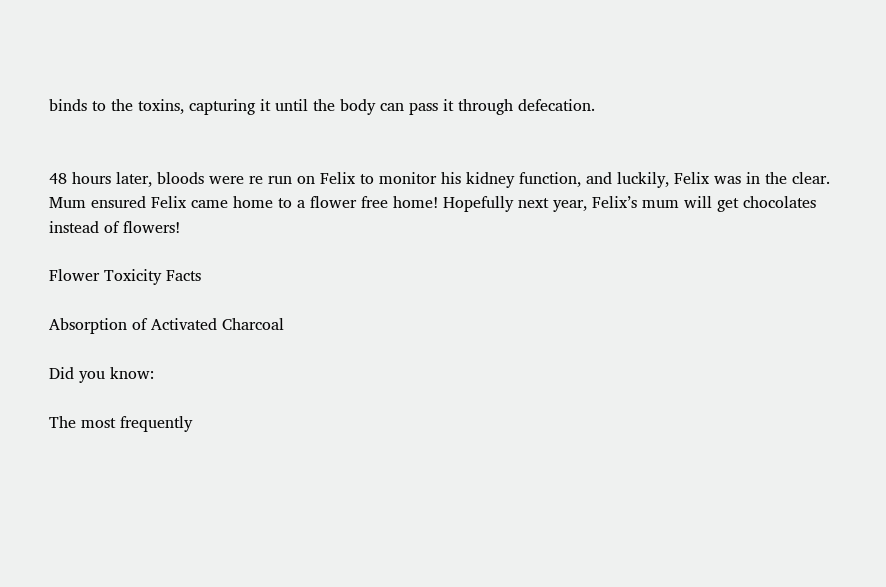binds to the toxins, capturing it until the body can pass it through defecation.


48 hours later, bloods were re run on Felix to monitor his kidney function, and luckily, Felix was in the clear. Mum ensured Felix came home to a flower free home! Hopefully next year, Felix’s mum will get chocolates instead of flowers!

Flower Toxicity Facts

Absorption of Activated Charcoal

Did you know:

The most frequently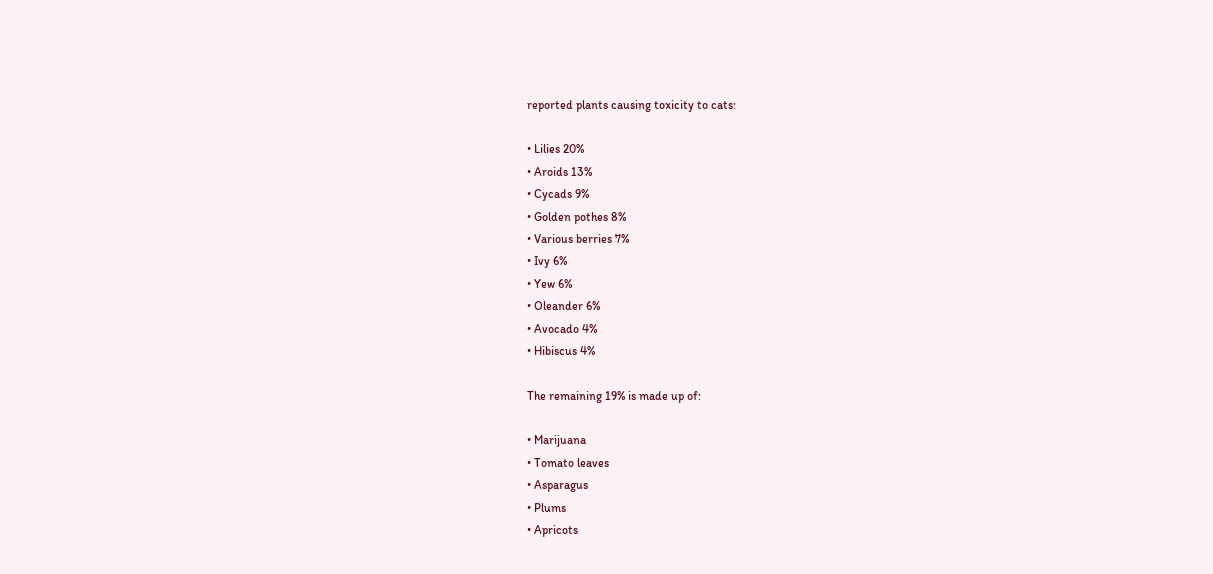reported plants causing toxicity to cats:

• Lilies 20%
• Aroids 13%
• Cycads 9%
• Golden pothes 8%
• Various berries 7%
• Ivy 6%
• Yew 6%
• Oleander 6%
• Avocado 4%
• Hibiscus 4%

The remaining 19% is made up of:

• Marijuana
• Tomato leaves
• Asparagus
• Plums
• Apricots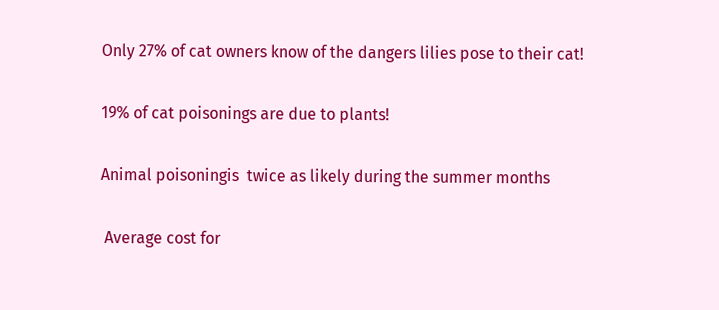Only 27% of cat owners know of the dangers lilies pose to their cat!

19% of cat poisonings are due to plants!

Animal poisoningis  twice as likely during the summer months

 Average cost for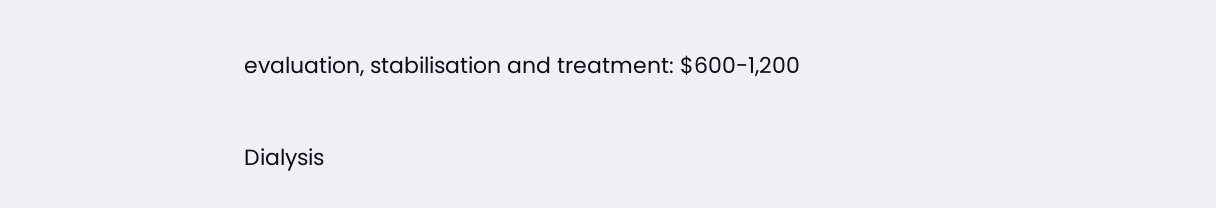evaluation, stabilisation and treatment: $600-1,200

Dialysis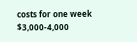costs for one week $3,000-4,000